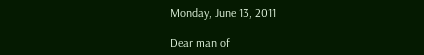Monday, June 13, 2011

Dear man of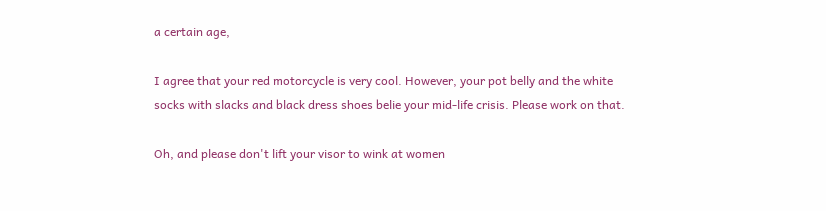a certain age,

I agree that your red motorcycle is very cool. However, your pot belly and the white socks with slacks and black dress shoes belie your mid-life crisis. Please work on that.

Oh, and please don't lift your visor to wink at women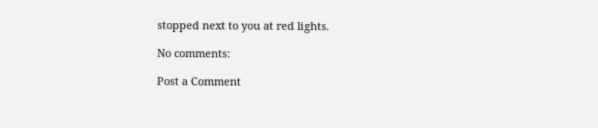stopped next to you at red lights.

No comments:

Post a Comment